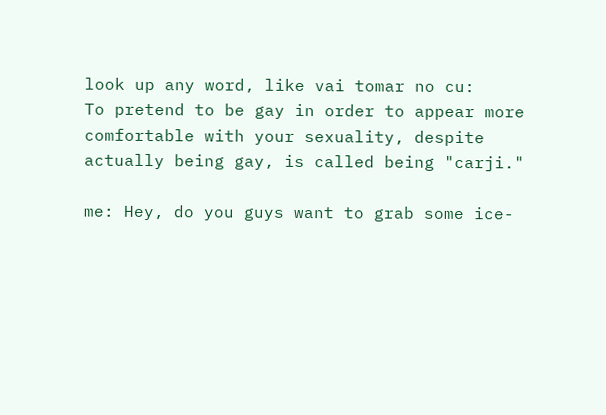look up any word, like vai tomar no cu:
To pretend to be gay in order to appear more comfortable with your sexuality, despite actually being gay, is called being "carji."

me: Hey, do you guys want to grab some ice-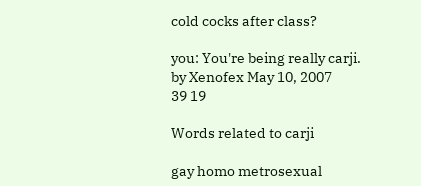cold cocks after class?

you: You're being really carji.
by Xenofex May 10, 2007
39 19

Words related to carji

gay homo metrosexual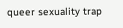queer sexuality trap